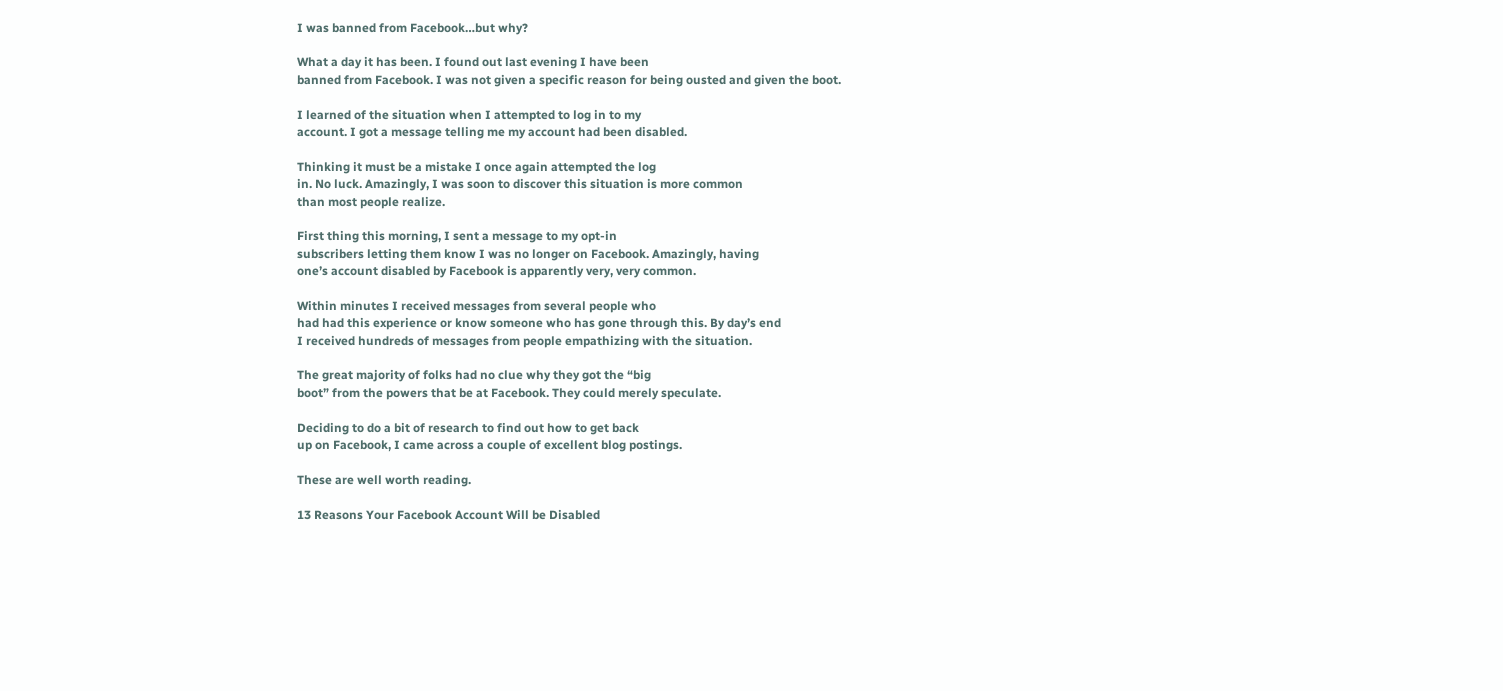I was banned from Facebook…but why?

What a day it has been. I found out last evening I have been
banned from Facebook. I was not given a specific reason for being ousted and given the boot.

I learned of the situation when I attempted to log in to my
account. I got a message telling me my account had been disabled.

Thinking it must be a mistake I once again attempted the log
in. No luck. Amazingly, I was soon to discover this situation is more common
than most people realize.

First thing this morning, I sent a message to my opt-in
subscribers letting them know I was no longer on Facebook. Amazingly, having
one’s account disabled by Facebook is apparently very, very common.

Within minutes I received messages from several people who
had had this experience or know someone who has gone through this. By day’s end
I received hundreds of messages from people empathizing with the situation.

The great majority of folks had no clue why they got the “big
boot” from the powers that be at Facebook. They could merely speculate.

Deciding to do a bit of research to find out how to get back
up on Facebook, I came across a couple of excellent blog postings.

These are well worth reading.

13 Reasons Your Facebook Account Will be Disabled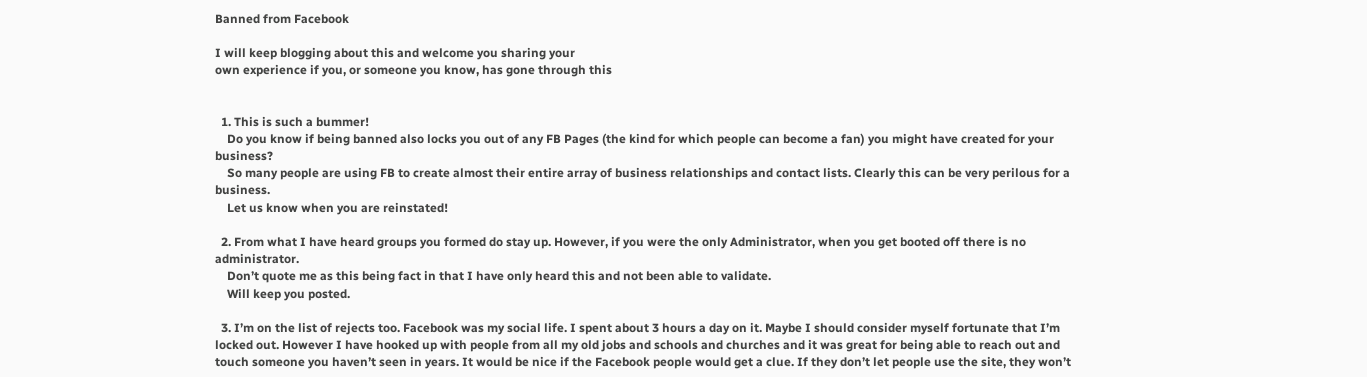Banned from Facebook

I will keep blogging about this and welcome you sharing your
own experience if you, or someone you know, has gone through this


  1. This is such a bummer!
    Do you know if being banned also locks you out of any FB Pages (the kind for which people can become a fan) you might have created for your business?
    So many people are using FB to create almost their entire array of business relationships and contact lists. Clearly this can be very perilous for a business.
    Let us know when you are reinstated!

  2. From what I have heard groups you formed do stay up. However, if you were the only Administrator, when you get booted off there is no administrator.
    Don’t quote me as this being fact in that I have only heard this and not been able to validate.
    Will keep you posted.

  3. I’m on the list of rejects too. Facebook was my social life. I spent about 3 hours a day on it. Maybe I should consider myself fortunate that I’m locked out. However I have hooked up with people from all my old jobs and schools and churches and it was great for being able to reach out and touch someone you haven’t seen in years. It would be nice if the Facebook people would get a clue. If they don’t let people use the site, they won’t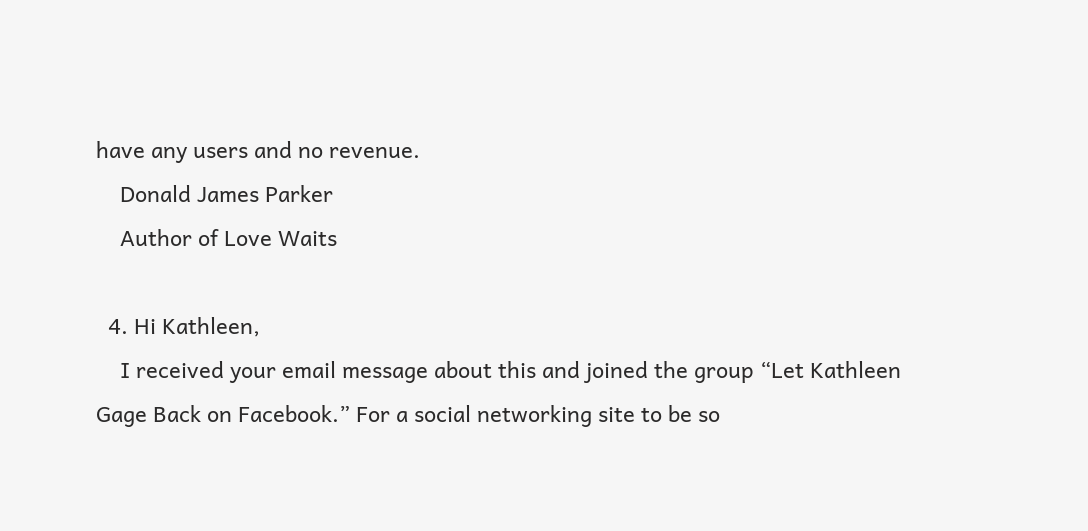have any users and no revenue.
    Donald James Parker
    Author of Love Waits

  4. Hi Kathleen,
    I received your email message about this and joined the group “Let Kathleen Gage Back on Facebook.” For a social networking site to be so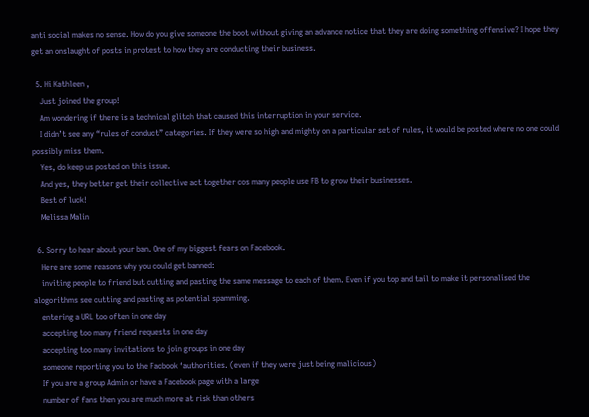anti social makes no sense. How do you give someone the boot without giving an advance notice that they are doing something offensive? I hope they get an onslaught of posts in protest to how they are conducting their business.

  5. Hi Kathleen ,
    Just joined the group!
    Am wondering if there is a technical glitch that caused this interruption in your service.
    I didn’t see any “rules of conduct” categories. If they were so high and mighty on a particular set of rules, it would be posted where no one could possibly miss them.
    Yes, do keep us posted on this issue.
    And yes, they better get their collective act together cos many people use FB to grow their businesses.
    Best of luck!
    Melissa Malin

  6. Sorry to hear about your ban. One of my biggest fears on Facebook.
    Here are some reasons why you could get banned:
    inviting people to friend but cutting and pasting the same message to each of them. Even if you top and tail to make it personalised the alogorithms see cutting and pasting as potential spamming.
    entering a URL too often in one day
    accepting too many friend requests in one day
    accepting too many invitations to join groups in one day
    someone reporting you to the Facbook ‘authorities. (even if they were just being malicious)
    If you are a group Admin or have a Facebook page with a large
    number of fans then you are much more at risk than others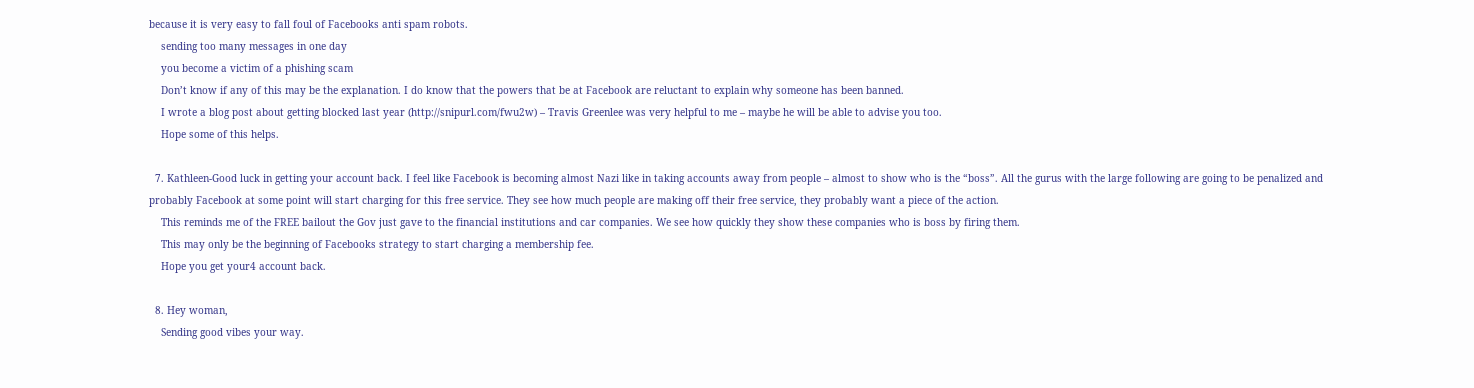because it is very easy to fall foul of Facebooks anti spam robots.
    sending too many messages in one day
    you become a victim of a phishing scam
    Don’t know if any of this may be the explanation. I do know that the powers that be at Facebook are reluctant to explain why someone has been banned.
    I wrote a blog post about getting blocked last year (http://snipurl.com/fwu2w) – Travis Greenlee was very helpful to me – maybe he will be able to advise you too.
    Hope some of this helps.

  7. Kathleen-Good luck in getting your account back. I feel like Facebook is becoming almost Nazi like in taking accounts away from people – almost to show who is the “boss”. All the gurus with the large following are going to be penalized and probably Facebook at some point will start charging for this free service. They see how much people are making off their free service, they probably want a piece of the action.
    This reminds me of the FREE bailout the Gov just gave to the financial institutions and car companies. We see how quickly they show these companies who is boss by firing them.
    This may only be the beginning of Facebooks strategy to start charging a membership fee.
    Hope you get your4 account back.

  8. Hey woman,
    Sending good vibes your way.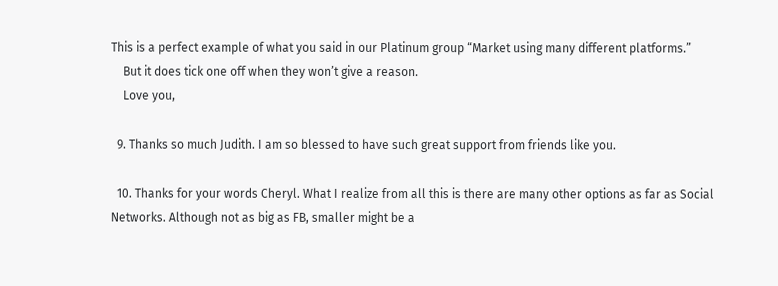This is a perfect example of what you said in our Platinum group “Market using many different platforms.”
    But it does tick one off when they won’t give a reason.
    Love you,

  9. Thanks so much Judith. I am so blessed to have such great support from friends like you.

  10. Thanks for your words Cheryl. What I realize from all this is there are many other options as far as Social Networks. Although not as big as FB, smaller might be a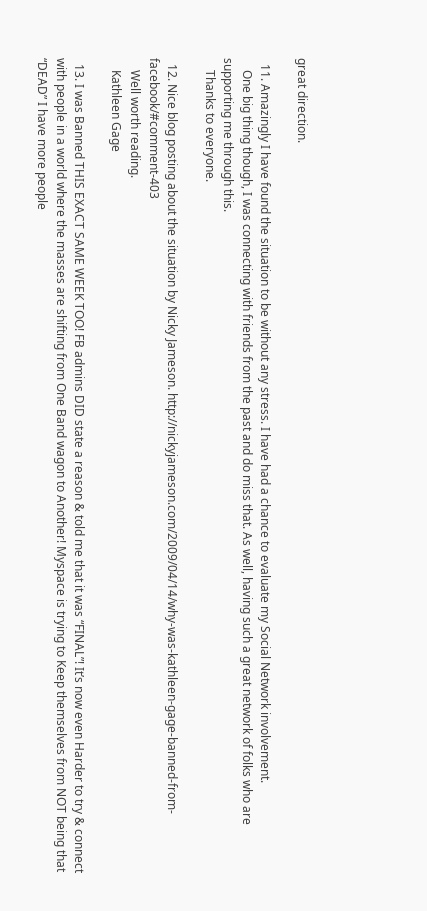great direction.

  11. Amazingly I have found the situation to be without any stress. I have had a chance to evaluate my Social Network involvement.
    One big thing though, I was connecting with friends from the past and do miss that. As well, having such a great network of folks who are supporting me through this.
    Thanks to everyone.

  12. Nice blog posting about the situation by Nicky Jameson. http://nickyjameson.com/2009/04/14/why-was-kathleen-gage-banned-from-facebook/#comment-403
    Well worth reading.
    Kathleen Gage

  13. I was Banned THIS EXACT SAME WEEK TOO! FB admins DID state a reason & told me that it was “FINAL”! It’s now even Harder to try & connect with people in a world where the masses are shifting from One Band wagon to Another! Myspace is trying to Keep themselves from NOT being that “DEAD” I have more people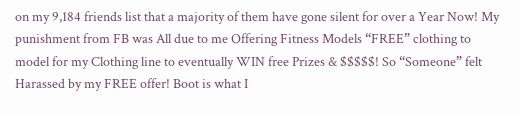on my 9,184 friends list that a majority of them have gone silent for over a Year Now! My punishment from FB was All due to me Offering Fitness Models “FREE” clothing to model for my Clothing line to eventually WIN free Prizes & $$$$$! So “Someone” felt Harassed by my FREE offer! Boot is what I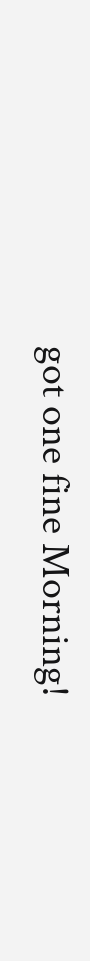got one fine Morning!